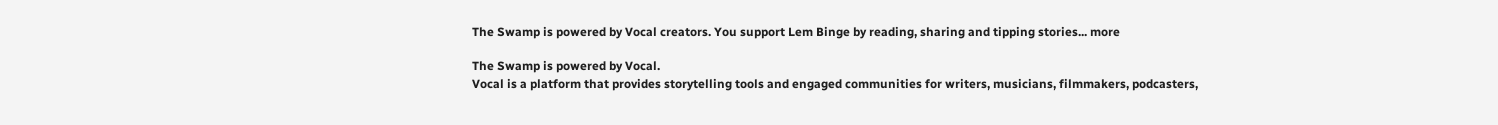The Swamp is powered by Vocal creators. You support Lem Binge by reading, sharing and tipping stories... more

The Swamp is powered by Vocal.
Vocal is a platform that provides storytelling tools and engaged communities for writers, musicians, filmmakers, podcasters,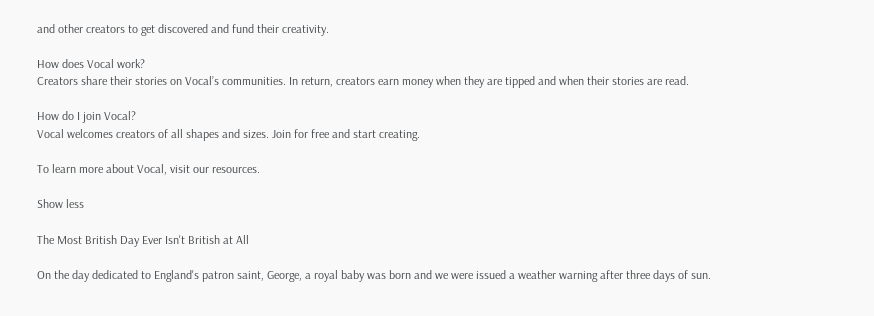and other creators to get discovered and fund their creativity.

How does Vocal work?
Creators share their stories on Vocal’s communities. In return, creators earn money when they are tipped and when their stories are read.

How do I join Vocal?
Vocal welcomes creators of all shapes and sizes. Join for free and start creating.

To learn more about Vocal, visit our resources.

Show less

The Most British Day Ever Isn't British at All

On the day dedicated to England's patron saint, George, a royal baby was born and we were issued a weather warning after three days of sun.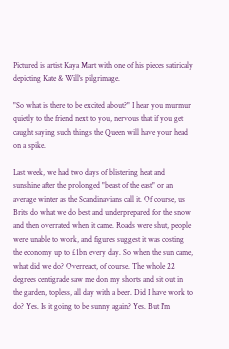Pictured is artist Kaya Mart with one of his pieces satiricaly depicting Kate & Will's pilgrimage.

"So what is there to be excited about?" I hear you murmur quietly to the friend next to you, nervous that if you get caught saying such things the Queen will have your head on a spike.

Last week, we had two days of blistering heat and sunshine after the prolonged "beast of the east" or an average winter as the Scandinavians call it. Of course, us Brits do what we do best and underprepared for the snow and then overrated when it came. Roads were shut, people were unable to work, and figures suggest it was costing the economy up to £1bn every day. So when the sun came, what did we do? Overreact, of course. The whole 22 degrees centigrade saw me don my shorts and sit out in the garden, topless, all day with a beer. Did I have work to do? Yes. Is it going to be sunny again? Yes. But I'm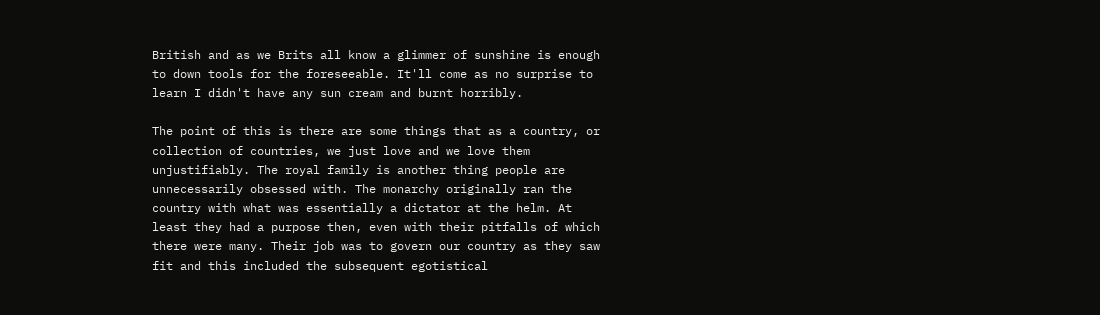British and as we Brits all know a glimmer of sunshine is enough to down tools for the foreseeable. It'll come as no surprise to learn I didn't have any sun cream and burnt horribly.

The point of this is there are some things that as a country, or collection of countries, we just love and we love them unjustifiably. The royal family is another thing people are unnecessarily obsessed with. The monarchy originally ran the country with what was essentially a dictator at the helm. At least they had a purpose then, even with their pitfalls of which there were many. Their job was to govern our country as they saw fit and this included the subsequent egotistical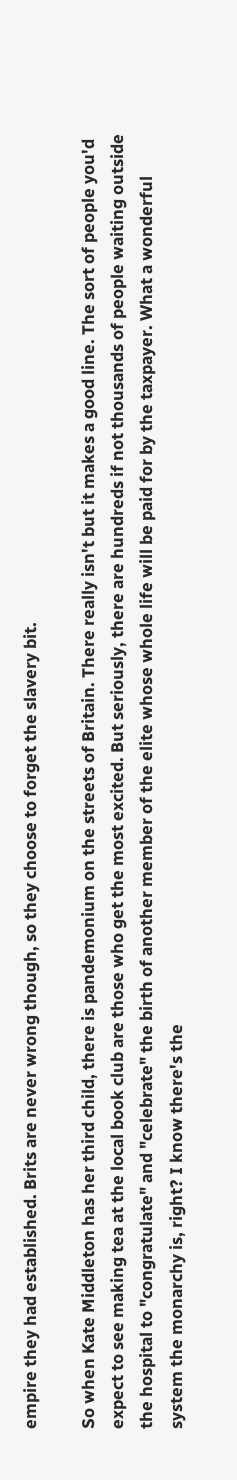empire they had established. Brits are never wrong though, so they choose to forget the slavery bit.

So when Kate Middleton has her third child, there is pandemonium on the streets of Britain. There really isn't but it makes a good line. The sort of people you'd expect to see making tea at the local book club are those who get the most excited. But seriously, there are hundreds if not thousands of people waiting outside the hospital to "congratulate" and "celebrate" the birth of another member of the elite whose whole life will be paid for by the taxpayer. What a wonderful system the monarchy is, right? I know there's the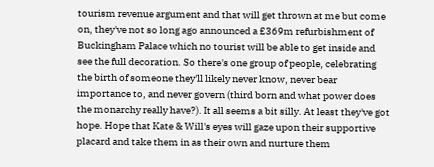tourism revenue argument and that will get thrown at me but come on, they've not so long ago announced a £369m refurbishment of Buckingham Palace which no tourist will be able to get inside and see the full decoration. So there's one group of people, celebrating the birth of someone they'll likely never know, never bear importance to, and never govern (third born and what power does the monarchy really have?). It all seems a bit silly. At least they've got hope. Hope that Kate & Will's eyes will gaze upon their supportive placard and take them in as their own and nurture them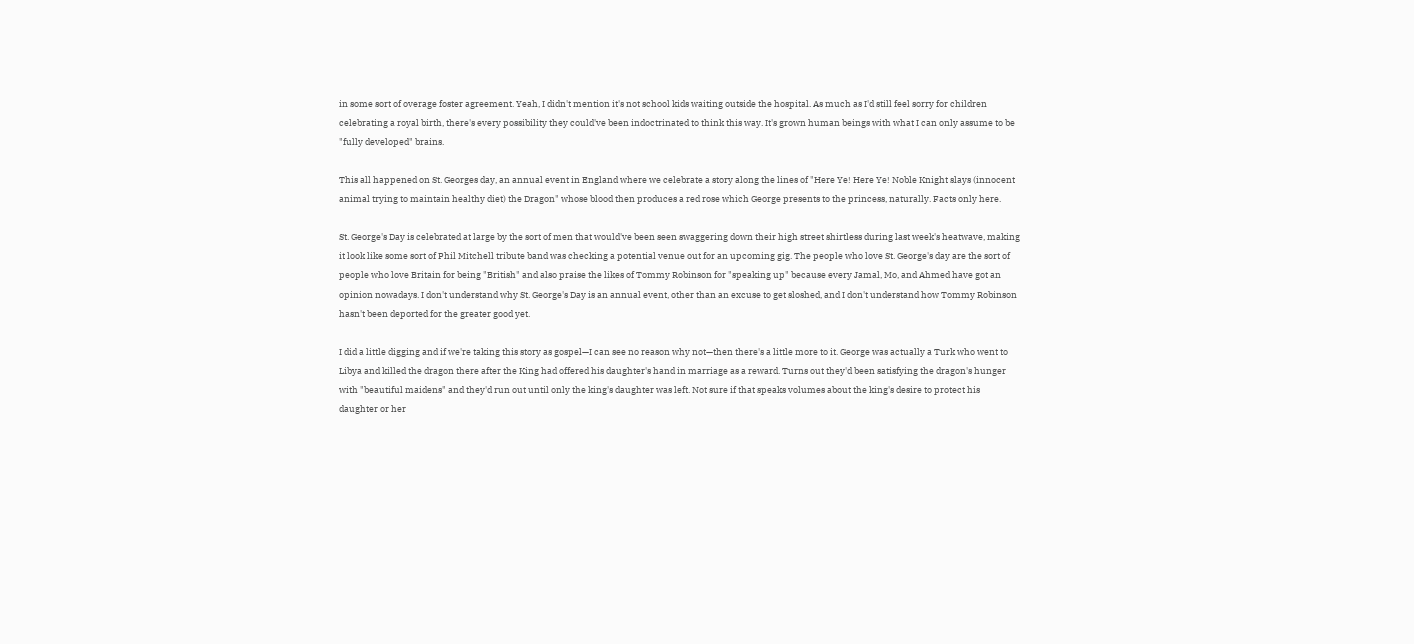in some sort of overage foster agreement. Yeah, I didn't mention it's not school kids waiting outside the hospital. As much as I'd still feel sorry for children celebrating a royal birth, there's every possibility they could've been indoctrinated to think this way. It's grown human beings with what I can only assume to be "fully developed" brains.

This all happened on St. Georges day, an annual event in England where we celebrate a story along the lines of "Here Ye! Here Ye! Noble Knight slays (innocent animal trying to maintain healthy diet) the Dragon" whose blood then produces a red rose which George presents to the princess, naturally. Facts only here.

St. George's Day is celebrated at large by the sort of men that would've been seen swaggering down their high street shirtless during last week's heatwave, making it look like some sort of Phil Mitchell tribute band was checking a potential venue out for an upcoming gig. The people who love St. George's day are the sort of people who love Britain for being "British" and also praise the likes of Tommy Robinson for "speaking up" because every Jamal, Mo, and Ahmed have got an opinion nowadays. I don't understand why St. George's Day is an annual event, other than an excuse to get sloshed, and I don't understand how Tommy Robinson hasn't been deported for the greater good yet.

I did a little digging and if we're taking this story as gospel—I can see no reason why not—then there's a little more to it. George was actually a Turk who went to Libya and killed the dragon there after the King had offered his daughter's hand in marriage as a reward. Turns out they'd been satisfying the dragon's hunger with "beautiful maidens" and they'd run out until only the king's daughter was left. Not sure if that speaks volumes about the king's desire to protect his daughter or her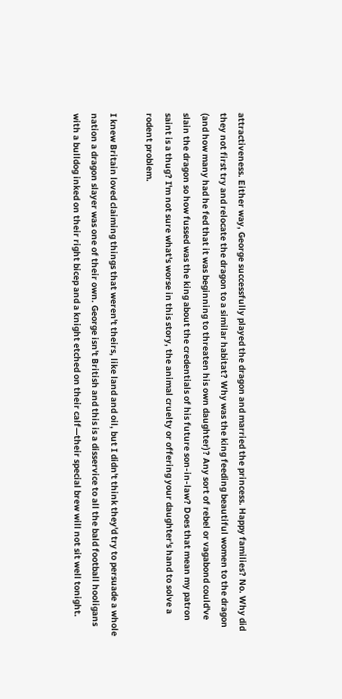attractiveness. Either way, George successfully played the dragon and married the princess. Happy families? No. Why did they not first try and relocate the dragon to a similar habitat? Why was the king feeding beautiful women to the dragon (and how many had he fed that it was beginning to threaten his own daughter)? Any sort of rebel or vagabond could've slain the dragon so how fussed was the king about the credentials of his future son-in-law? Does that mean my patron saint is a thug? I'm not sure what's worse in this story, the animal cruelty or offering your daughter's hand to solve a rodent problem.

I knew Britain loved claiming things that weren't theirs, like land and oil, but I didn't think they'd try to persuade a whole nation a dragon slayer was one of their own. George isn't British and this is a disservice to all the bald football hooligans with a bulldog inked on their right bicep and a knight etched on their calf—their special brew will not sit well tonight.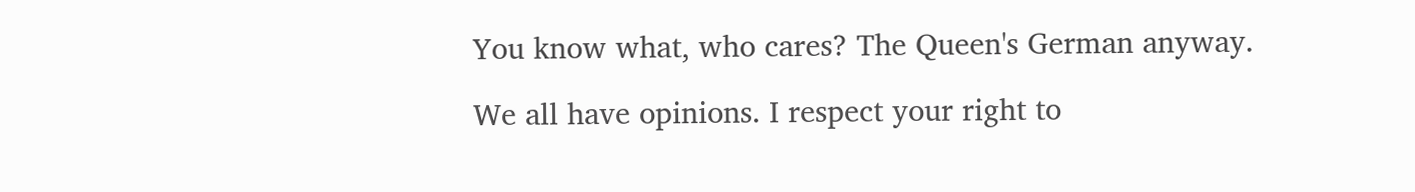You know what, who cares? The Queen's German anyway.

We all have opinions. I respect your right to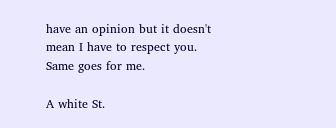have an opinion but it doesn't mean I have to respect you. Same goes for me.

A white St.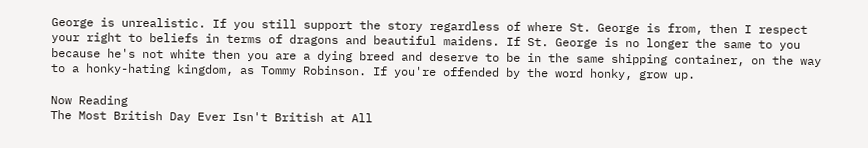George is unrealistic. If you still support the story regardless of where St. George is from, then I respect your right to beliefs in terms of dragons and beautiful maidens. If St. George is no longer the same to you because he's not white then you are a dying breed and deserve to be in the same shipping container, on the way to a honky-hating kingdom, as Tommy Robinson. If you're offended by the word honky, grow up.

Now Reading
The Most British Day Ever Isn't British at All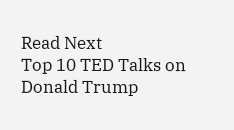Read Next
Top 10 TED Talks on Donald Trump